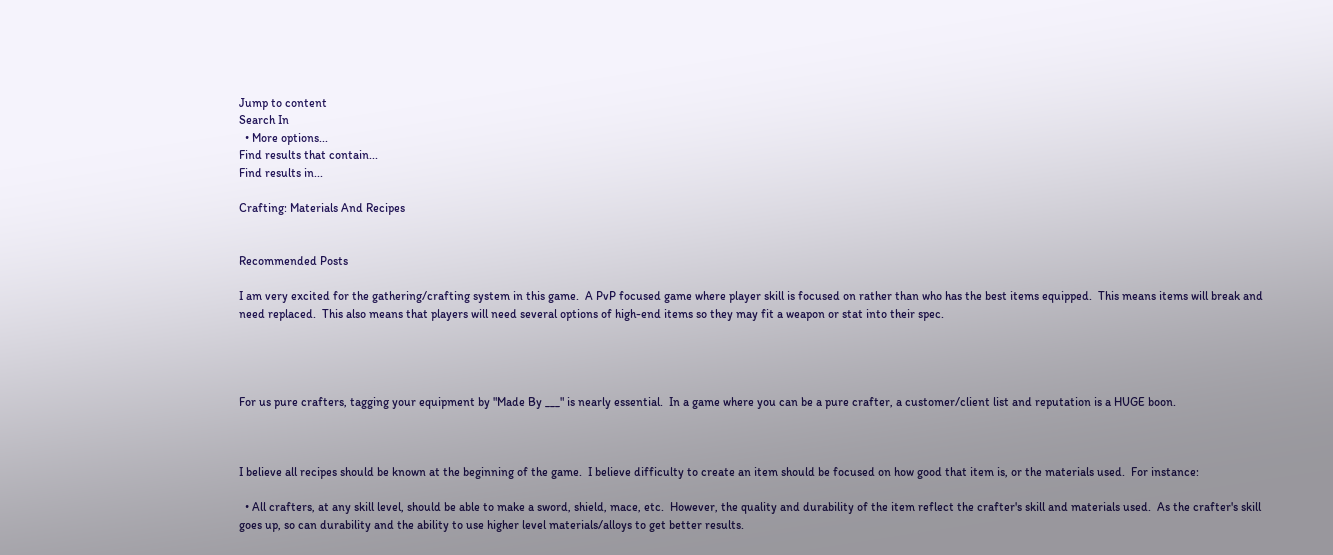Jump to content
Search In
  • More options...
Find results that contain...
Find results in...

Crafting: Materials And Recipes


Recommended Posts

I am very excited for the gathering/crafting system in this game.  A PvP focused game where player skill is focused on rather than who has the best items equipped.  This means items will break and need replaced.  This also means that players will need several options of high-end items so they may fit a weapon or stat into their spec.




For us pure crafters, tagging your equipment by "Made By ___" is nearly essential.  In a game where you can be a pure crafter, a customer/client list and reputation is a HUGE boon.



I believe all recipes should be known at the beginning of the game.  I believe difficulty to create an item should be focused on how good that item is, or the materials used.  For instance:

  • All crafters, at any skill level, should be able to make a sword, shield, mace, etc.  However, the quality and durability of the item reflect the crafter's skill and materials used.  As the crafter's skill goes up, so can durability and the ability to use higher level materials/alloys to get better results.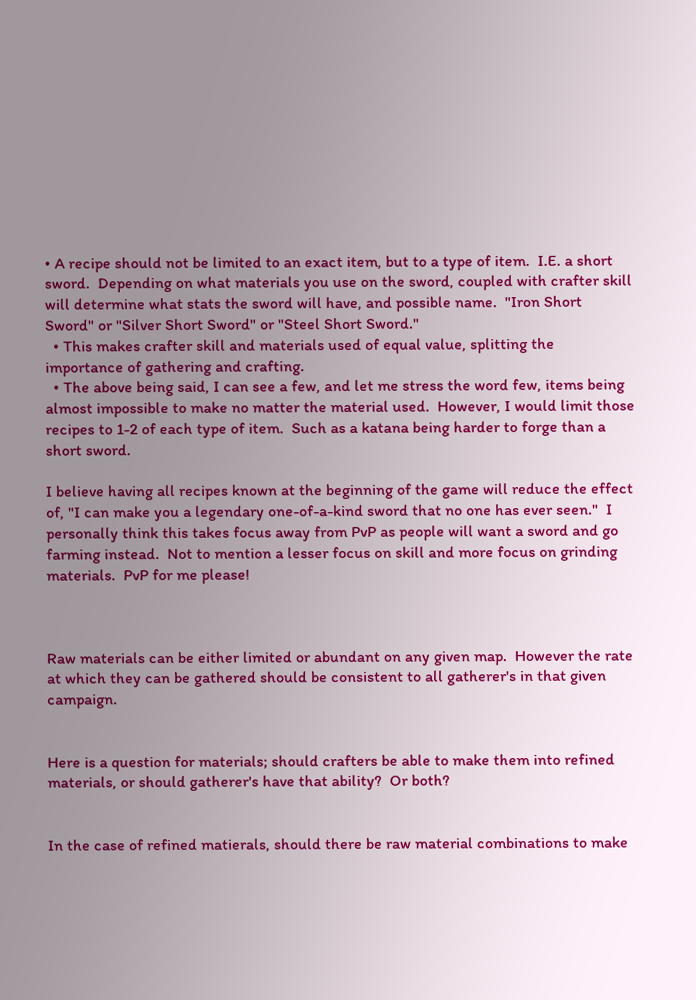• A recipe should not be limited to an exact item, but to a type of item.  I.E. a short sword.  Depending on what materials you use on the sword, coupled with crafter skill will determine what stats the sword will have, and possible name.  "Iron Short Sword" or "Silver Short Sword" or "Steel Short Sword."
  • This makes crafter skill and materials used of equal value, splitting the importance of gathering and crafting.
  • The above being said, I can see a few, and let me stress the word few, items being almost impossible to make no matter the material used.  However, I would limit those recipes to 1-2 of each type of item.  Such as a katana being harder to forge than a short sword.

I believe having all recipes known at the beginning of the game will reduce the effect of, "I can make you a legendary one-of-a-kind sword that no one has ever seen."  I personally think this takes focus away from PvP as people will want a sword and go farming instead.  Not to mention a lesser focus on skill and more focus on grinding materials.  PvP for me please!



Raw materials can be either limited or abundant on any given map.  However the rate at which they can be gathered should be consistent to all gatherer's in that given campaign.


Here is a question for materials; should crafters be able to make them into refined materials, or should gatherer's have that ability?  Or both?


In the case of refined matierals, should there be raw material combinations to make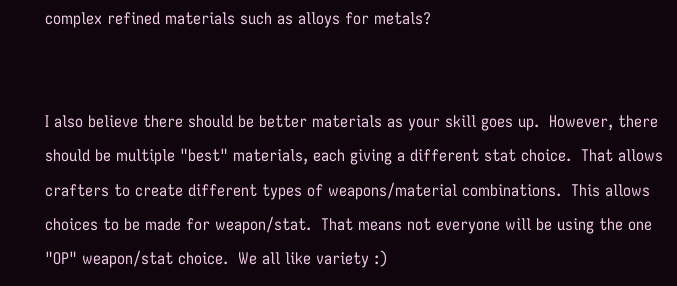complex refined materials such as alloys for metals?


I also believe there should be better materials as your skill goes up.  However, there should be multiple "best" materials, each giving a different stat choice.  That allows crafters to create different types of weapons/material combinations.  This allows choices to be made for weapon/stat.  That means not everyone will be using the one "OP" weapon/stat choice.  We all like variety :)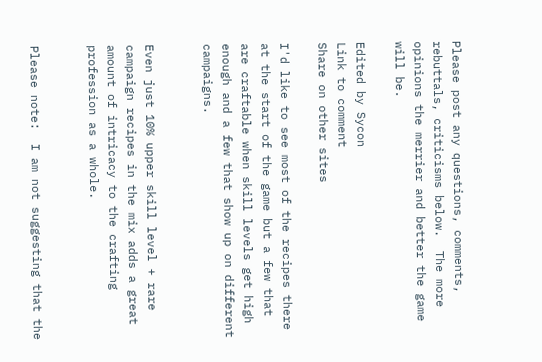Please post any questions, comments, rebuttals, criticisms below.  The more opinions the merrier and better the game will be.

Edited by Sycon
Link to comment
Share on other sites

I'd like to see most of the recipes there at the start of the game but a few that are craftable when skill levels get high enough and a few that show up on different campaigns.


Even just 10% upper skill level + rare campaign recipes in the mix adds a great amount of intricacy to the crafting profession as a whole.


Please note:  I am not suggesting that the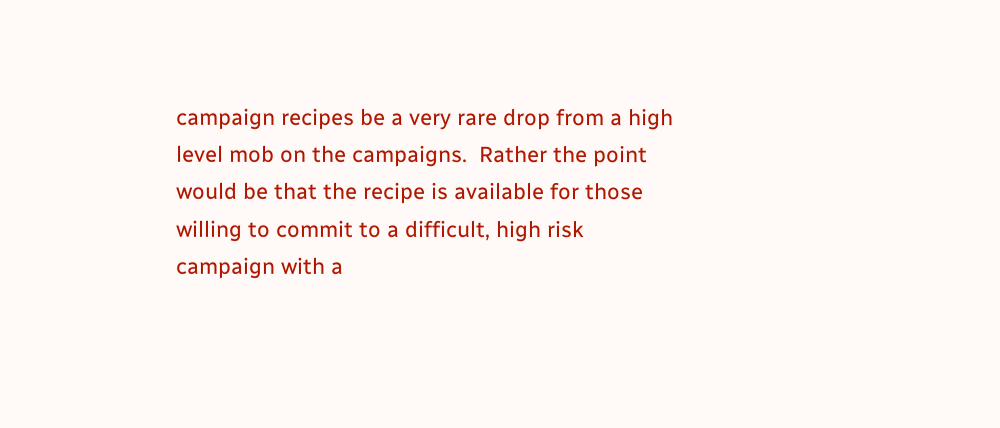campaign recipes be a very rare drop from a high level mob on the campaigns.  Rather the point would be that the recipe is available for those willing to commit to a difficult, high risk campaign with a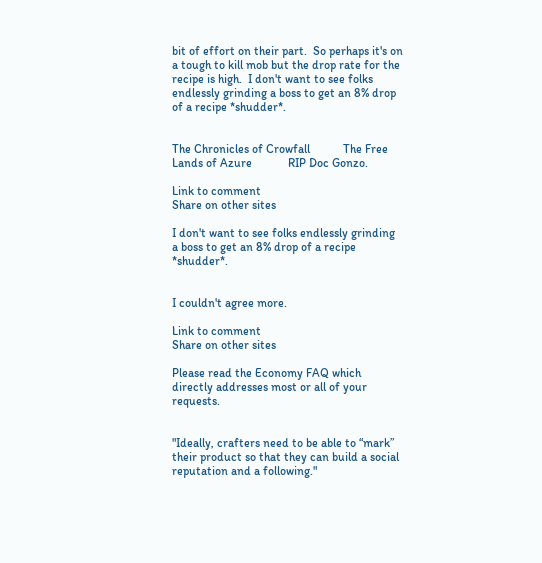bit of effort on their part.  So perhaps it's on a tough to kill mob but the drop rate for the recipe is high.  I don't want to see folks endlessly grinding a boss to get an 8% drop of a recipe *shudder*.


The Chronicles of Crowfall           The Free Lands of Azure            RIP Doc Gonzo.

Link to comment
Share on other sites

I don't want to see folks endlessly grinding a boss to get an 8% drop of a recipe *shudder*.


I couldn't agree more.

Link to comment
Share on other sites

Please read the Economy FAQ which directly addresses most or all of your requests.


"Ideally, crafters need to be able to “mark” their product so that they can build a social reputation and a following."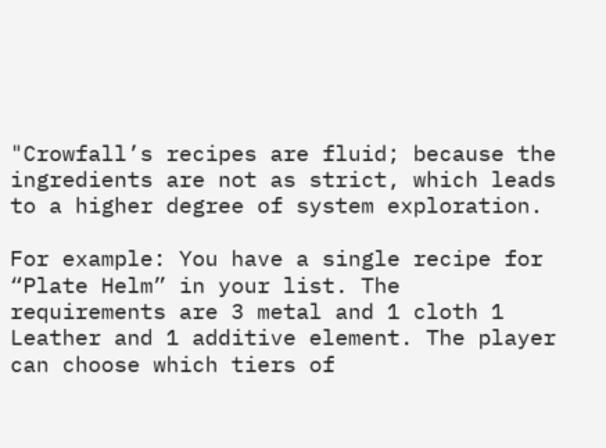"Crowfall’s recipes are fluid; because the ingredients are not as strict, which leads to a higher degree of system exploration.

For example: You have a single recipe for “Plate Helm” in your list. The requirements are 3 metal and 1 cloth 1 Leather and 1 additive element. The player can choose which tiers of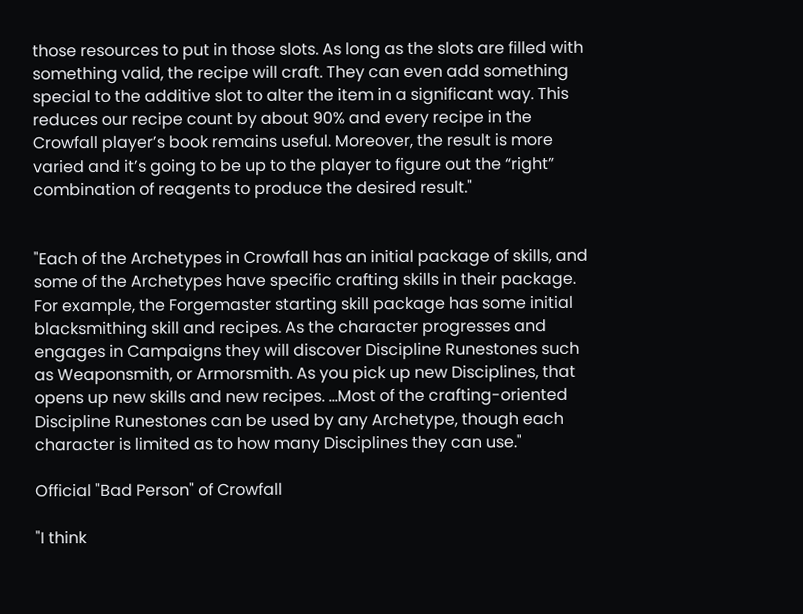those resources to put in those slots. As long as the slots are filled with something valid, the recipe will craft. They can even add something special to the additive slot to alter the item in a significant way. This reduces our recipe count by about 90% and every recipe in the Crowfall player’s book remains useful. Moreover, the result is more varied and it’s going to be up to the player to figure out the “right” combination of reagents to produce the desired result."


"Each of the Archetypes in Crowfall has an initial package of skills, and some of the Archetypes have specific crafting skills in their package. For example, the Forgemaster starting skill package has some initial blacksmithing skill and recipes. As the character progresses and engages in Campaigns they will discover Discipline Runestones such as Weaponsmith, or Armorsmith. As you pick up new Disciplines, that opens up new skills and new recipes. ...Most of the crafting-oriented Discipline Runestones can be used by any Archetype, though each character is limited as to how many Disciplines they can use."

Official "Bad Person" of Crowfall

"I think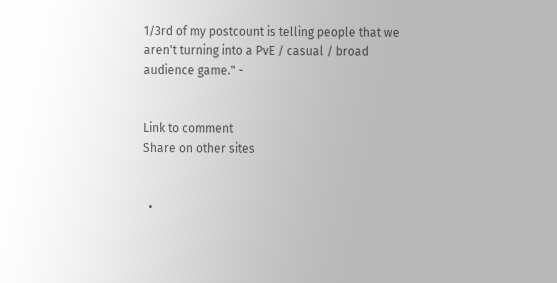1/3rd of my postcount is telling people that we aren't turning into a PvE / casual / broad audience game." -


Link to comment
Share on other sites


  •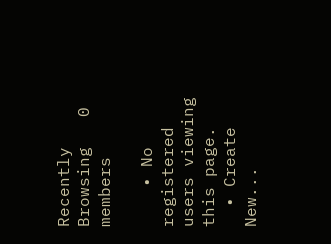Recently Browsing   0 members

    • No registered users viewing this page.
  • Create New...